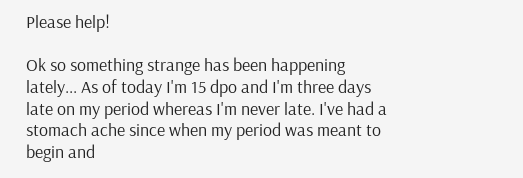Please help!

Ok so something strange has been happening lately... As of today I'm 15 dpo and I'm three days late on my period whereas I'm never late. I've had a stomach ache since when my period was meant to begin and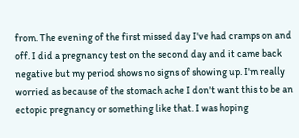from. The evening of the first missed day I've had cramps on and off. I did a pregnancy test on the second day and it came back negative but my period shows no signs of showing up. I'm really worried as because of the stomach ache I don't want this to be an ectopic pregnancy or something like that. I was hoping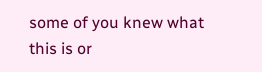some of you knew what this is or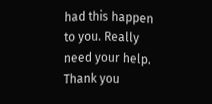had this happen to you. Really need your help. Thank you